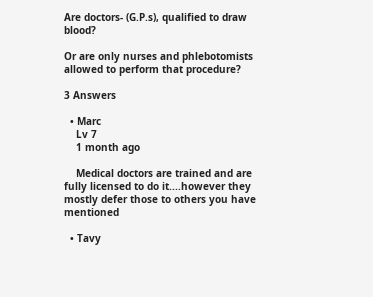Are doctors- (G.P.s), qualified to draw blood?

Or are only nurses and phlebotomists allowed to perform that procedure?

3 Answers

  • Marc
    Lv 7
    1 month ago

    Medical doctors are trained and are fully licensed to do it....however they mostly defer those to others you have mentioned

  • Tavy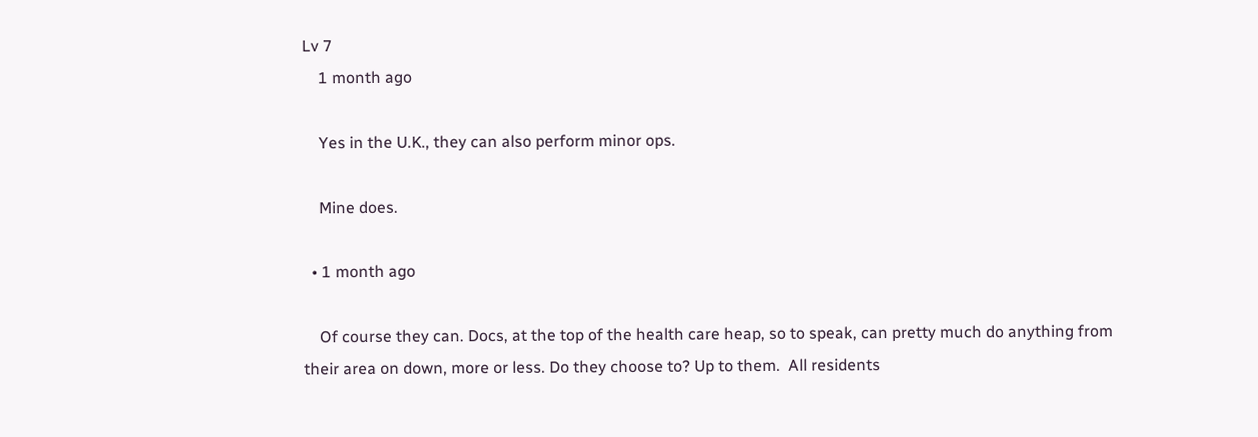Lv 7
    1 month ago

    Yes in the U.K., they can also perform minor ops.

    Mine does.

  • 1 month ago

    Of course they can. Docs, at the top of the health care heap, so to speak, can pretty much do anything from their area on down, more or less. Do they choose to? Up to them.  All residents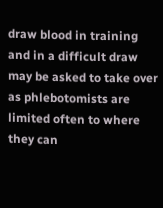draw blood in training and in a difficult draw may be asked to take over as phlebotomists are limited often to where they can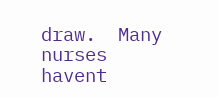draw.  Many nurses havent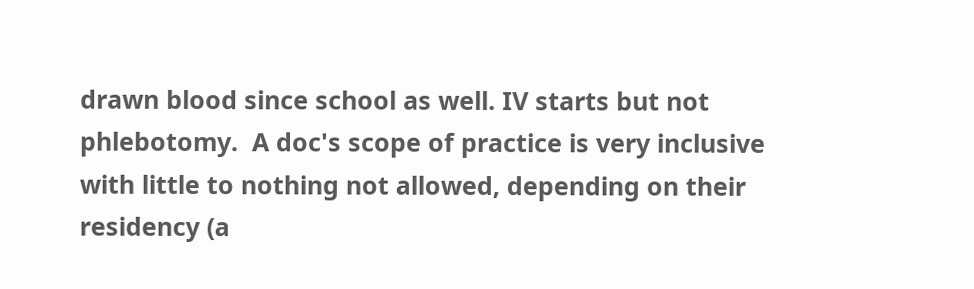drawn blood since school as well. IV starts but not phlebotomy.  A doc's scope of practice is very inclusive with little to nothing not allowed, depending on their residency (a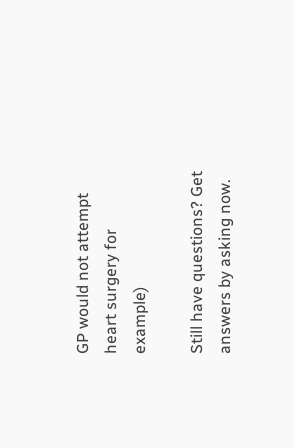GP would not attempt heart surgery for example)

Still have questions? Get answers by asking now.